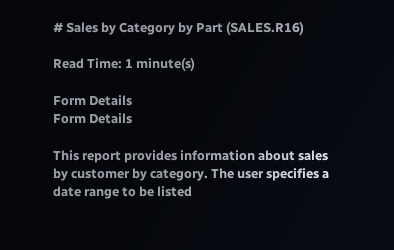# Sales by Category by Part (SALES.R16)

Read Time: 1 minute(s)

Form Details
Form Details

This report provides information about sales by customer by category. The user specifies a date range to be listed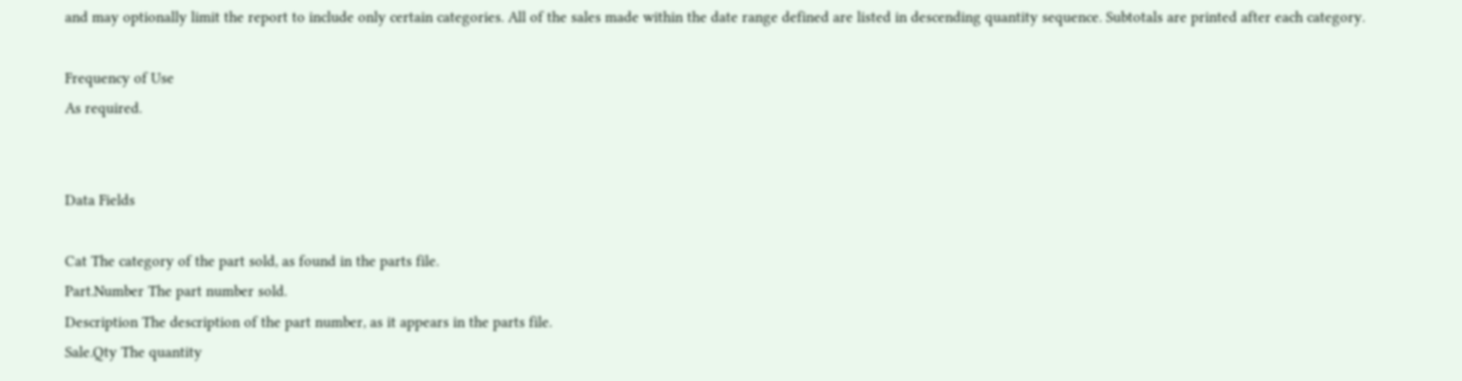and may optionally limit the report to include only certain categories. All of the sales made within the date range defined are listed in descending quantity sequence. Subtotals are printed after each category.

Frequency of Use
As required.


Data Fields

Cat The category of the part sold, as found in the parts file.
Part.Number The part number sold.
Description The description of the part number, as it appears in the parts file.
Sale.Qty The quantity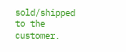sold/shipped to the customer.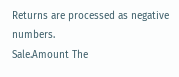Returns are processed as negative numbers.
Sale.Amount The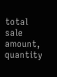total sale amount, quantity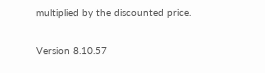multiplied by the discounted price.

Version 8.10.57